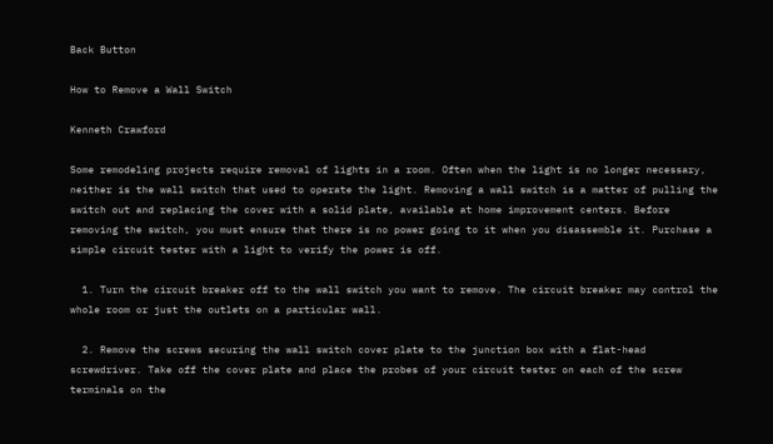Back Button

How to Remove a Wall Switch

Kenneth Crawford

Some remodeling projects require removal of lights in a room. Often when the light is no longer necessary, neither is the wall switch that used to operate the light. Removing a wall switch is a matter of pulling the switch out and replacing the cover with a solid plate, available at home improvement centers. Before removing the switch, you must ensure that there is no power going to it when you disassemble it. Purchase a simple circuit tester with a light to verify the power is off.

  1. Turn the circuit breaker off to the wall switch you want to remove. The circuit breaker may control the whole room or just the outlets on a particular wall.

  2. Remove the screws securing the wall switch cover plate to the junction box with a flat-head screwdriver. Take off the cover plate and place the probes of your circuit tester on each of the screw terminals on the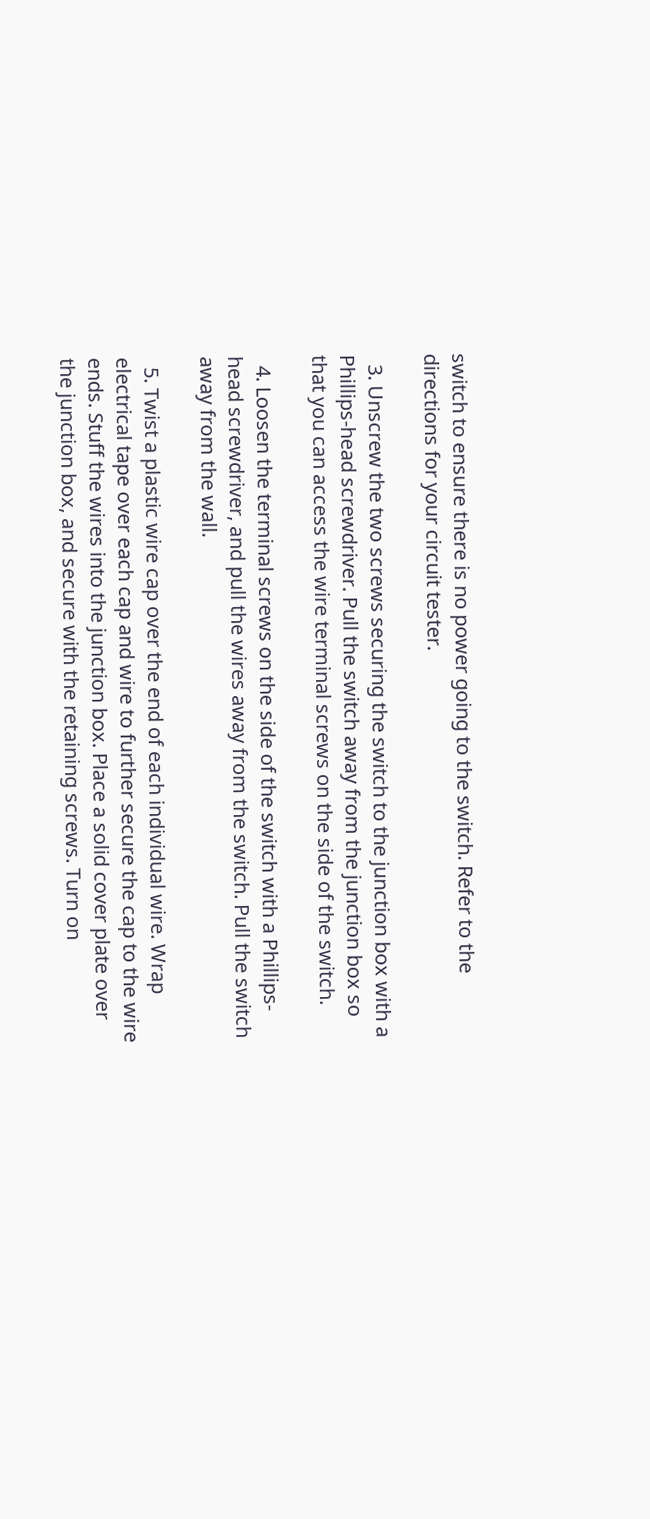switch to ensure there is no power going to the switch. Refer to the directions for your circuit tester.

  3. Unscrew the two screws securing the switch to the junction box with a Phillips-head screwdriver. Pull the switch away from the junction box so that you can access the wire terminal screws on the side of the switch.

  4. Loosen the terminal screws on the side of the switch with a Phillips-head screwdriver, and pull the wires away from the switch. Pull the switch away from the wall.

  5. Twist a plastic wire cap over the end of each individual wire. Wrap electrical tape over each cap and wire to further secure the cap to the wire ends. Stuff the wires into the junction box. Place a solid cover plate over the junction box, and secure with the retaining screws. Turn on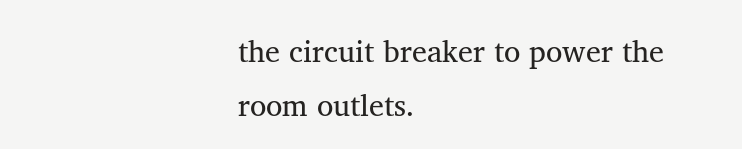the circuit breaker to power the room outlets.